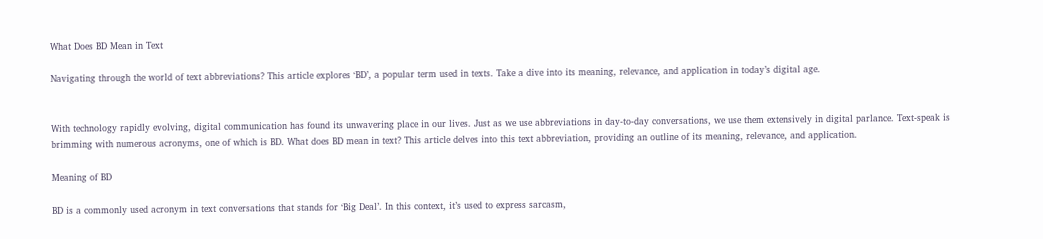What Does BD Mean in Text

Navigating through the world of text abbreviations? This article explores ‘BD’, a popular term used in texts. Take a dive into its meaning, relevance, and application in today’s digital age.


With technology rapidly evolving, digital communication has found its unwavering place in our lives. Just as we use abbreviations in day-to-day conversations, we use them extensively in digital parlance. Text-speak is brimming with numerous acronyms, one of which is BD. What does BD mean in text? This article delves into this text abbreviation, providing an outline of its meaning, relevance, and application.

Meaning of BD

BD is a commonly used acronym in text conversations that stands for ‘Big Deal’. In this context, it’s used to express sarcasm,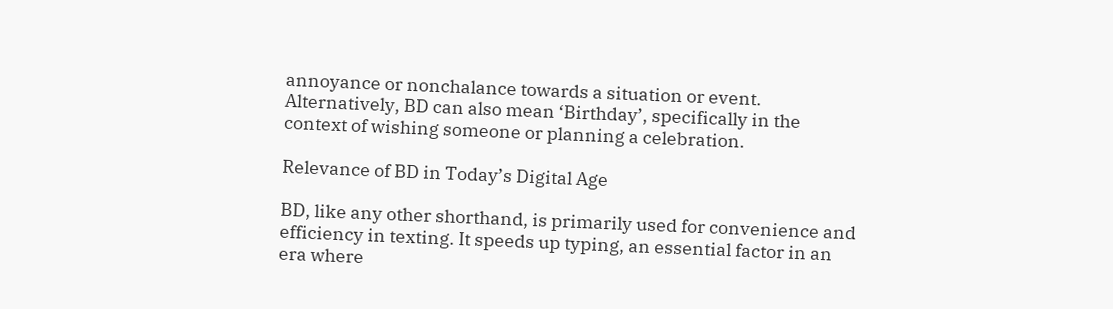annoyance or nonchalance towards a situation or event. Alternatively, BD can also mean ‘Birthday’, specifically in the context of wishing someone or planning a celebration.

Relevance of BD in Today’s Digital Age

BD, like any other shorthand, is primarily used for convenience and efficiency in texting. It speeds up typing, an essential factor in an era where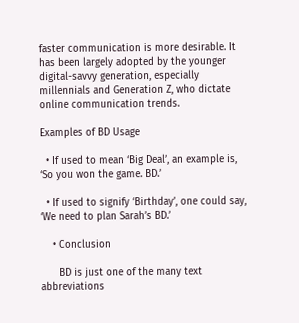faster communication is more desirable. It has been largely adopted by the younger digital-savvy generation, especially millennials and Generation Z, who dictate online communication trends.

Examples of BD Usage

  • If used to mean ‘Big Deal’, an example is, ‘So you won the game. BD.’

  • If used to signify ‘Birthday’, one could say, ‘We need to plan Sarah’s BD.’

    • Conclusion

      BD is just one of the many text abbreviations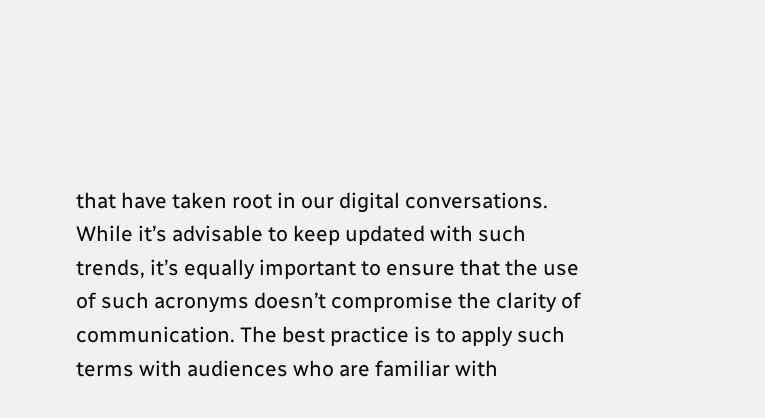that have taken root in our digital conversations. While it’s advisable to keep updated with such trends, it’s equally important to ensure that the use of such acronyms doesn’t compromise the clarity of communication. The best practice is to apply such terms with audiences who are familiar with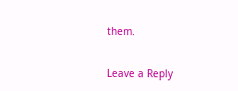them.

Leave a Reply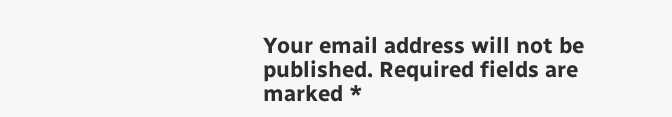Your email address will not be published. Required fields are marked *